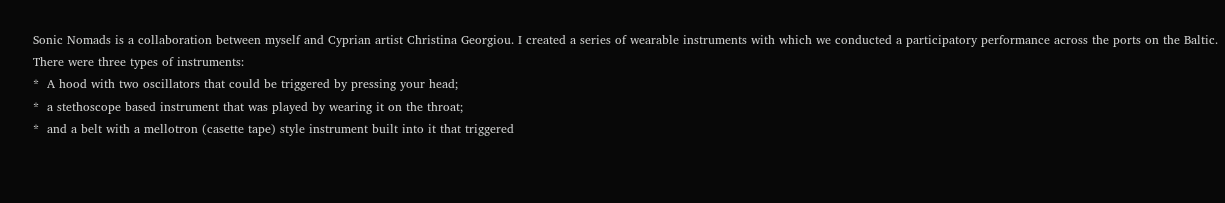Sonic Nomads is a collaboration between myself and Cyprian artist Christina Georgiou. I created a series of wearable instruments with which we conducted a participatory performance across the ports on the Baltic.
There were three types of instruments:
*  A hood with two oscillators that could be triggered by pressing your head;
*  a stethoscope based instrument that was played by wearing it on the throat;
*  and a belt with a mellotron (casette tape) style instrument built into it that triggered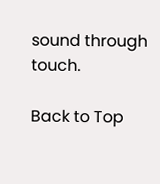sound through touch.

Back to Top